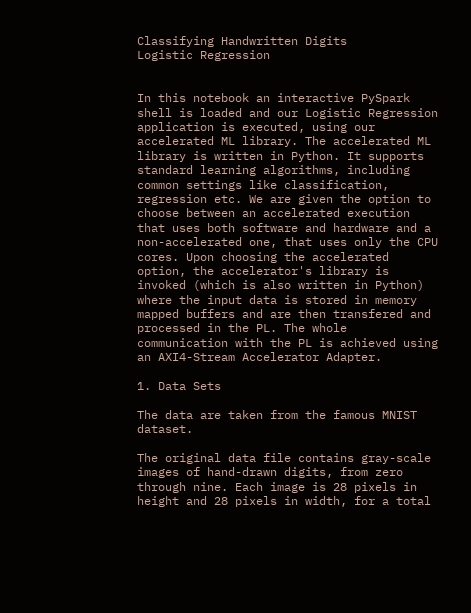Classifying Handwritten Digits
Logistic Regression


In this notebook an interactive PySpark shell is loaded and our Logistic Regression application is executed, using our accelerated ML library. The accelerated ML library is written in Python. It supports standard learning algorithms, including common settings like classification, regression etc. We are given the option to choose between an accelerated execution that uses both software and hardware and a non-accelerated one, that uses only the CPU cores. Upon choosing the accelerated option, the accelerator's library is invoked (which is also written in Python) where the input data is stored in memory mapped buffers and are then transfered and processed in the PL. The whole communication with the PL is achieved using an AXI4-Stream Accelerator Adapter.

1. Data Sets

The data are taken from the famous MNIST dataset.

The original data file contains gray-scale images of hand-drawn digits, from zero through nine. Each image is 28 pixels in height and 28 pixels in width, for a total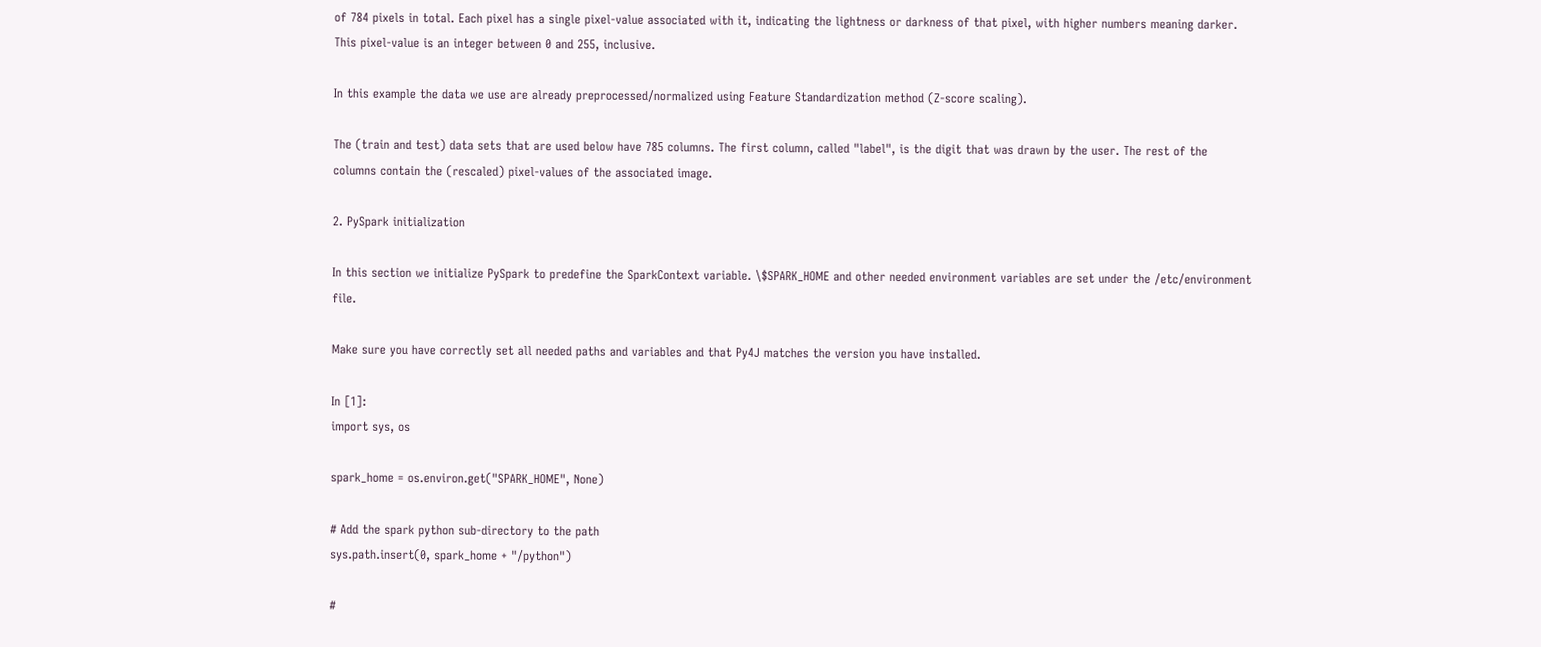of 784 pixels in total. Each pixel has a single pixel-value associated with it, indicating the lightness or darkness of that pixel, with higher numbers meaning darker. This pixel-value is an integer between 0 and 255, inclusive.

In this example the data we use are already preprocessed/normalized using Feature Standardization method (Z-score scaling).

The (train and test) data sets that are used below have 785 columns. The first column, called "label", is the digit that was drawn by the user. The rest of the columns contain the (rescaled) pixel-values of the associated image.

2. PySpark initialization

In this section we initialize PySpark to predefine the SparkContext variable. \$SPARK_HOME and other needed environment variables are set under the /etc/environment file.

Make sure you have correctly set all needed paths and variables and that Py4J matches the version you have installed.

In [1]:
import sys, os

spark_home = os.environ.get("SPARK_HOME", None)

# Add the spark python sub-directory to the path
sys.path.insert(0, spark_home + "/python")

#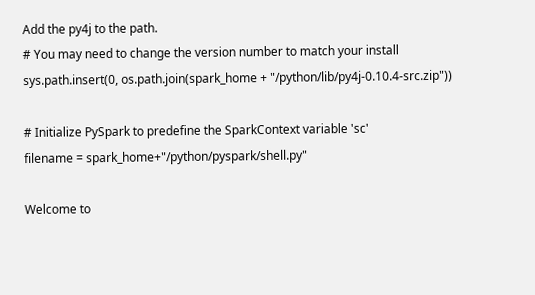Add the py4j to the path.
# You may need to change the version number to match your install
sys.path.insert(0, os.path.join(spark_home + "/python/lib/py4j-0.10.4-src.zip"))

# Initialize PySpark to predefine the SparkContext variable 'sc'
filename = spark_home+"/python/pyspark/shell.py"

Welcome to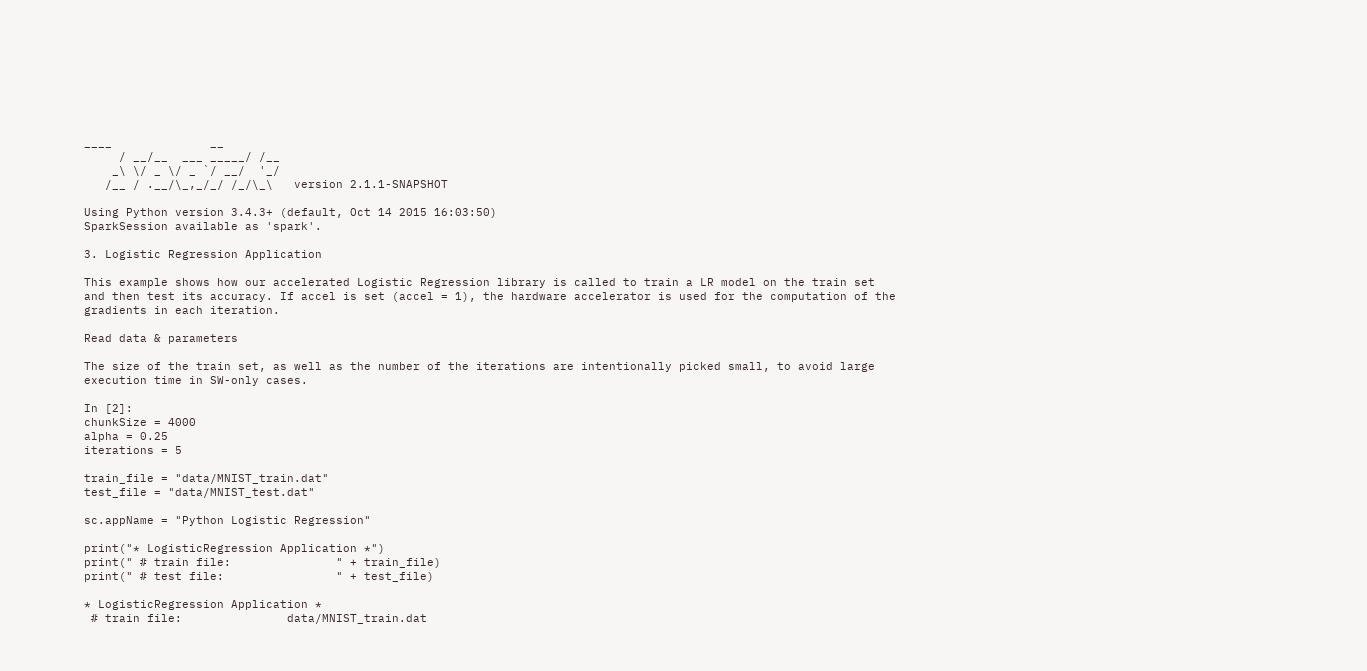____              __
     / __/__  ___ _____/ /__
    _\ \/ _ \/ _ `/ __/  '_/
   /__ / .__/\_,_/_/ /_/\_\   version 2.1.1-SNAPSHOT

Using Python version 3.4.3+ (default, Oct 14 2015 16:03:50)
SparkSession available as 'spark'.

3. Logistic Regression Application

This example shows how our accelerated Logistic Regression library is called to train a LR model on the train set and then test its accuracy. If accel is set (accel = 1), the hardware accelerator is used for the computation of the gradients in each iteration.

Read data & parameters

The size of the train set, as well as the number of the iterations are intentionally picked small, to avoid large execution time in SW-only cases.

In [2]:
chunkSize = 4000
alpha = 0.25
iterations = 5

train_file = "data/MNIST_train.dat"
test_file = "data/MNIST_test.dat"

sc.appName = "Python Logistic Regression"

print("* LogisticRegression Application *")
print(" # train file:               " + train_file)
print(" # test file:                " + test_file)

* LogisticRegression Application *
 # train file:               data/MNIST_train.dat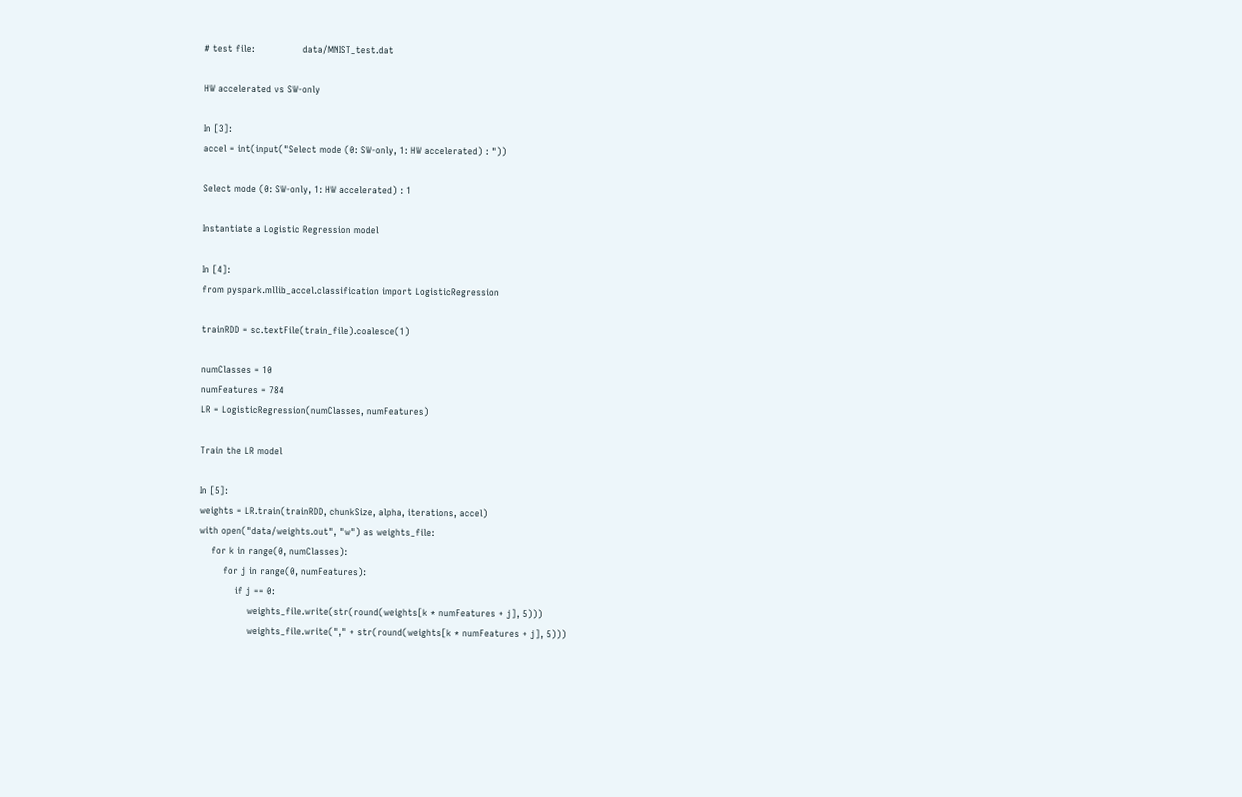# test file:                data/MNIST_test.dat

HW accelerated vs SW-only

In [3]:
accel = int(input("Select mode (0: SW-only, 1: HW accelerated) : "))

Select mode (0: SW-only, 1: HW accelerated) : 1

Instantiate a Logistic Regression model

In [4]:
from pyspark.mllib_accel.classification import LogisticRegression

trainRDD = sc.textFile(train_file).coalesce(1)

numClasses = 10
numFeatures = 784
LR = LogisticRegression(numClasses, numFeatures)

Train the LR model

In [5]:
weights = LR.train(trainRDD, chunkSize, alpha, iterations, accel)
with open("data/weights.out", "w") as weights_file:
    for k in range(0, numClasses):
        for j in range(0, numFeatures):
            if j == 0:
                weights_file.write(str(round(weights[k * numFeatures + j], 5)))
                weights_file.write("," + str(round(weights[k * numFeatures + j], 5)))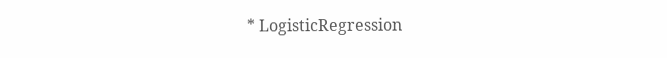* LogisticRegression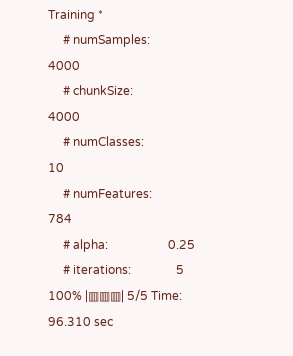Training *
     # numSamples:               4000
     # chunkSize:                4000
     # numClasses:               10
     # numFeatures:              784
     # alpha:                    0.25
     # iterations:               5
100% |▥▥▥| 5/5 Time: 96.310 sec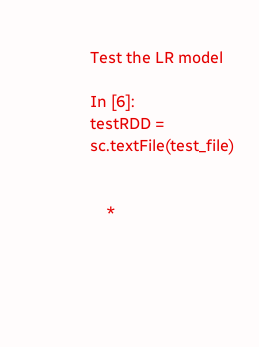Test the LR model

In [6]:
testRDD = sc.textFile(test_file)


    *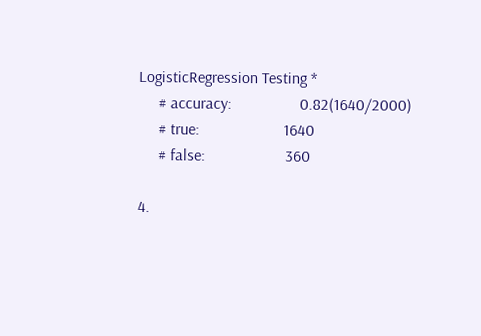LogisticRegression Testing *
     # accuracy:                 0.82(1640/2000)
     # true:                     1640
     # false:                    360

4.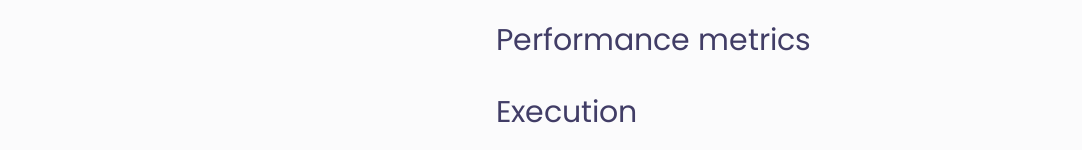Performance metrics

Execution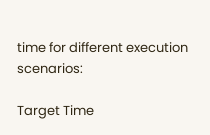time for different execution scenarios:

Target Time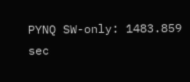PYNQ SW-only: 1483.859 sec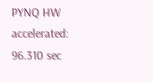PYNQ HW accelerated: 96.310 sec